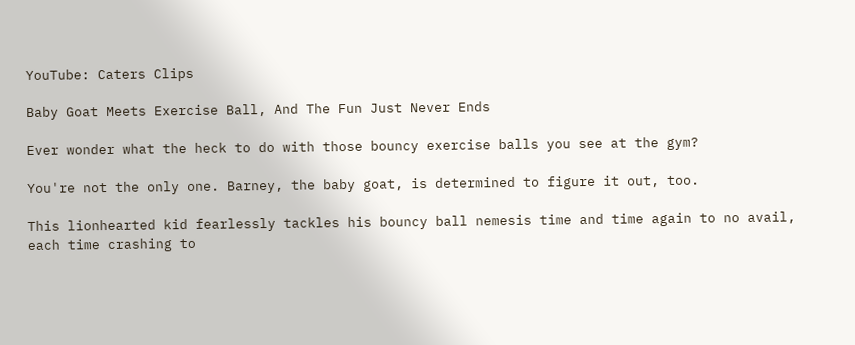YouTube: Caters Clips

Baby Goat Meets Exercise Ball, And The Fun Just Never Ends

Ever wonder what the heck to do with those bouncy exercise balls you see at the gym?

You're not the only one. Barney, the baby goat, is determined to figure it out, too.

This lionhearted kid fearlessly tackles his bouncy ball nemesis time and time again to no avail, each time crashing to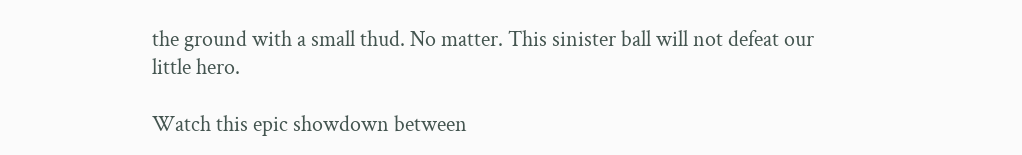the ground with a small thud. No matter. This sinister ball will not defeat our little hero.

Watch this epic showdown between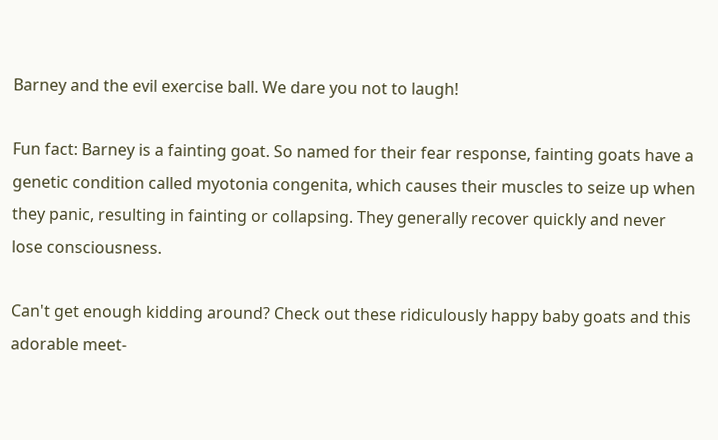Barney and the evil exercise ball. We dare you not to laugh!

Fun fact: Barney is a fainting goat. So named for their fear response, fainting goats have a genetic condition called myotonia congenita, which causes their muscles to seize up when they panic, resulting in fainting or collapsing. They generally recover quickly and never lose consciousness.

Can't get enough kidding around? Check out these ridiculously happy baby goats and this adorable meet-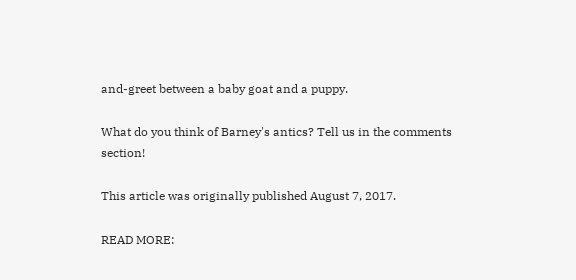and-greet between a baby goat and a puppy.

What do you think of Barney's antics? Tell us in the comments section!

This article was originally published August 7, 2017.

READ MORE: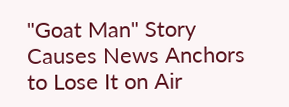"Goat Man" Story Causes News Anchors to Lose It on Air